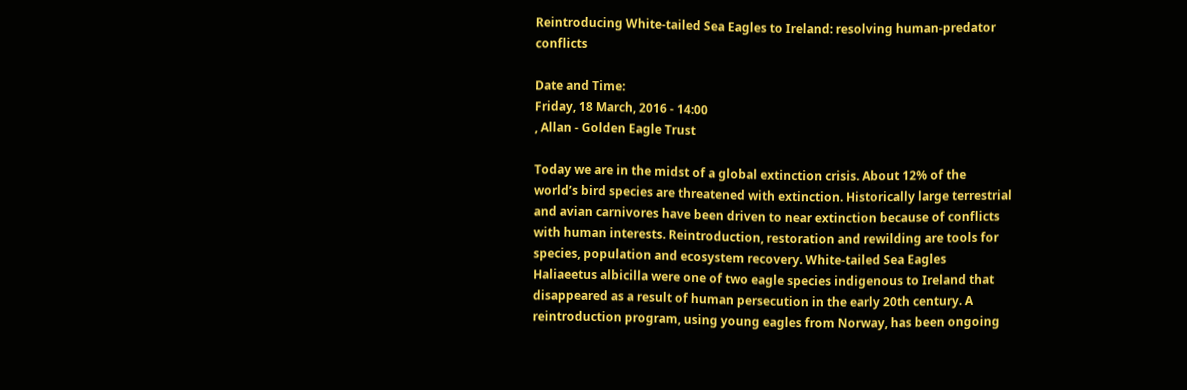Reintroducing White-tailed Sea Eagles to Ireland: resolving human-predator conflicts

Date and Time:
Friday, 18 March, 2016 - 14:00
, Allan - Golden Eagle Trust

Today we are in the midst of a global extinction crisis. About 12% of the world’s bird species are threatened with extinction. Historically large terrestrial and avian carnivores have been driven to near extinction because of conflicts with human interests. Reintroduction, restoration and rewilding are tools for species, population and ecosystem recovery. White-tailed Sea Eagles Haliaeetus albicilla were one of two eagle species indigenous to Ireland that disappeared as a result of human persecution in the early 20th century. A reintroduction program, using young eagles from Norway, has been ongoing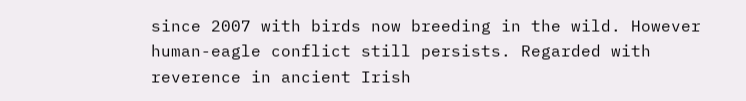since 2007 with birds now breeding in the wild. However human-eagle conflict still persists. Regarded with reverence in ancient Irish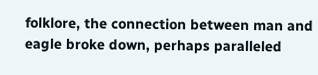folklore, the connection between man and eagle broke down, perhaps paralleled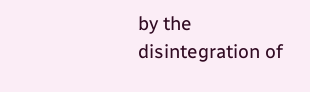by the disintegration of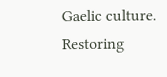Gaelic culture. Restoring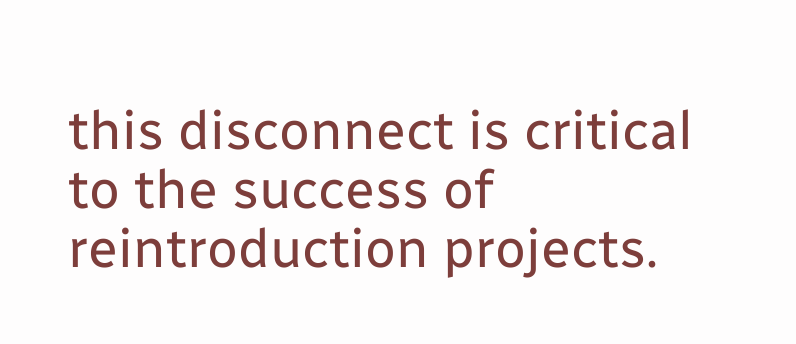this disconnect is critical to the success of reintroduction projects.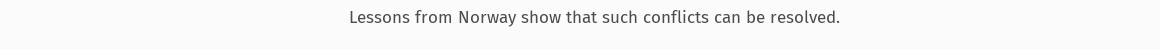Lessons from Norway show that such conflicts can be resolved.